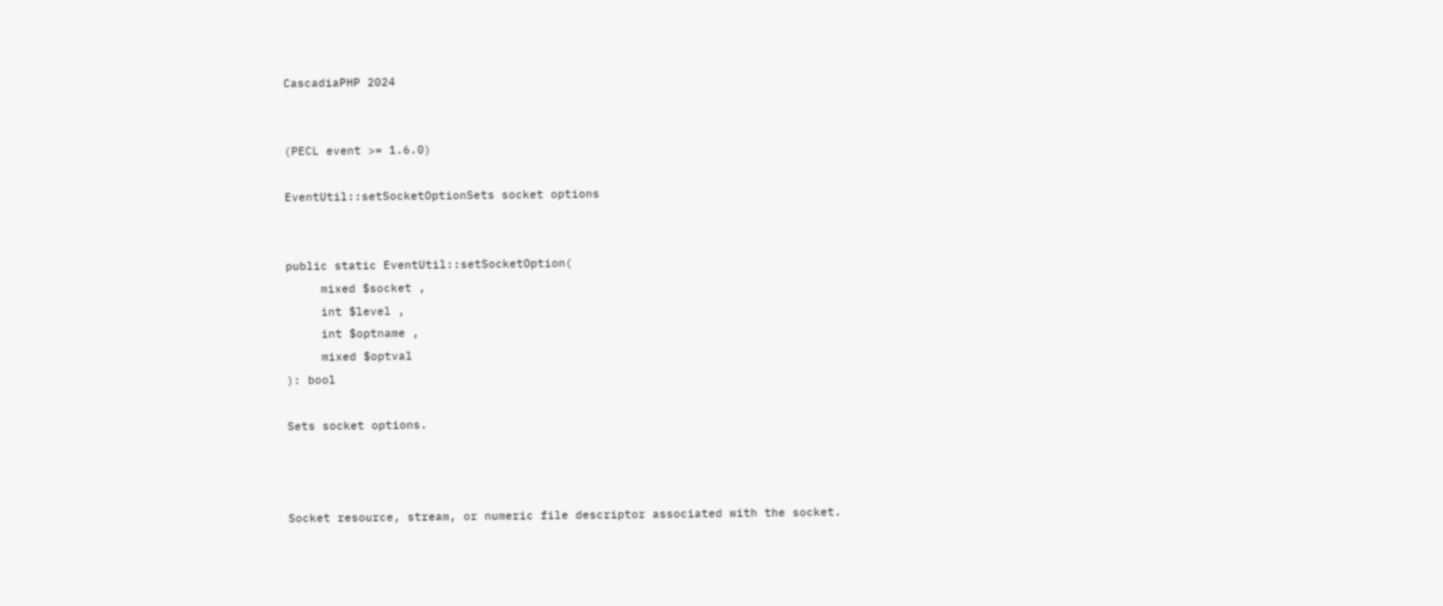CascadiaPHP 2024


(PECL event >= 1.6.0)

EventUtil::setSocketOptionSets socket options


public static EventUtil::setSocketOption(
     mixed $socket ,
     int $level ,
     int $optname ,
     mixed $optval
): bool

Sets socket options.



Socket resource, stream, or numeric file descriptor associated with the socket.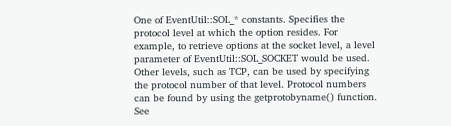One of EventUtil::SOL_* constants. Specifies the protocol level at which the option resides. For example, to retrieve options at the socket level, a level parameter of EventUtil::SOL_SOCKET would be used. Other levels, such as TCP, can be used by specifying the protocol number of that level. Protocol numbers can be found by using the getprotobyname() function. See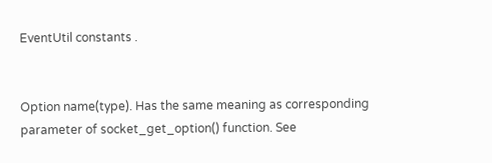EventUtil constants .


Option name(type). Has the same meaning as corresponding parameter of socket_get_option() function. See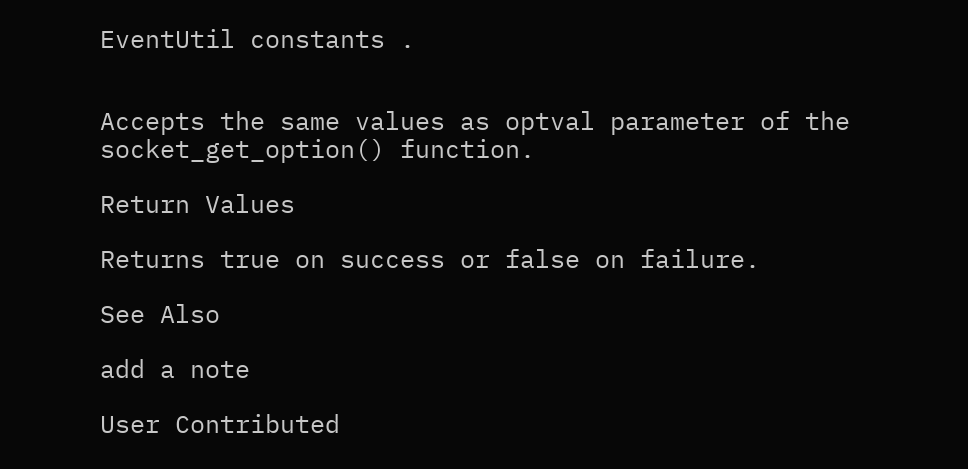EventUtil constants .


Accepts the same values as optval parameter of the socket_get_option() function.

Return Values

Returns true on success or false on failure.

See Also

add a note

User Contributed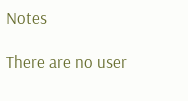Notes

There are no user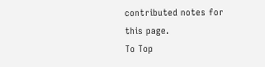contributed notes for this page.
To Top